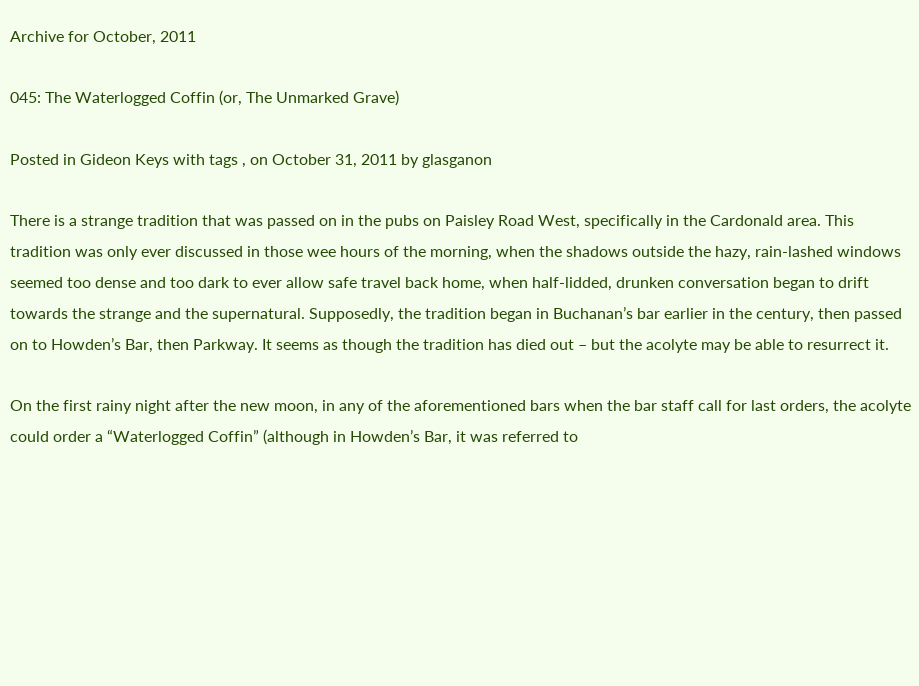Archive for October, 2011

045: The Waterlogged Coffin (or, The Unmarked Grave)

Posted in Gideon Keys with tags , on October 31, 2011 by glasganon

There is a strange tradition that was passed on in the pubs on Paisley Road West, specifically in the Cardonald area. This tradition was only ever discussed in those wee hours of the morning, when the shadows outside the hazy, rain-lashed windows seemed too dense and too dark to ever allow safe travel back home, when half-lidded, drunken conversation began to drift towards the strange and the supernatural. Supposedly, the tradition began in Buchanan’s bar earlier in the century, then passed on to Howden’s Bar, then Parkway. It seems as though the tradition has died out – but the acolyte may be able to resurrect it.

On the first rainy night after the new moon, in any of the aforementioned bars when the bar staff call for last orders, the acolyte could order a “Waterlogged Coffin” (although in Howden’s Bar, it was referred to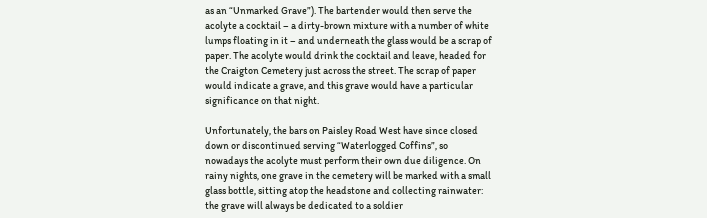as an “Unmarked Grave”). The bartender would then serve the acolyte a cocktail – a dirty-brown mixture with a number of white lumps floating in it – and underneath the glass would be a scrap of paper. The acolyte would drink the cocktail and leave, headed for the Craigton Cemetery just across the street. The scrap of paper would indicate a grave, and this grave would have a particular significance on that night.

Unfortunately, the bars on Paisley Road West have since closed down or discontinued serving “Waterlogged Coffins”, so nowadays the acolyte must perform their own due diligence. On rainy nights, one grave in the cemetery will be marked with a small glass bottle, sitting atop the headstone and collecting rainwater: the grave will always be dedicated to a soldier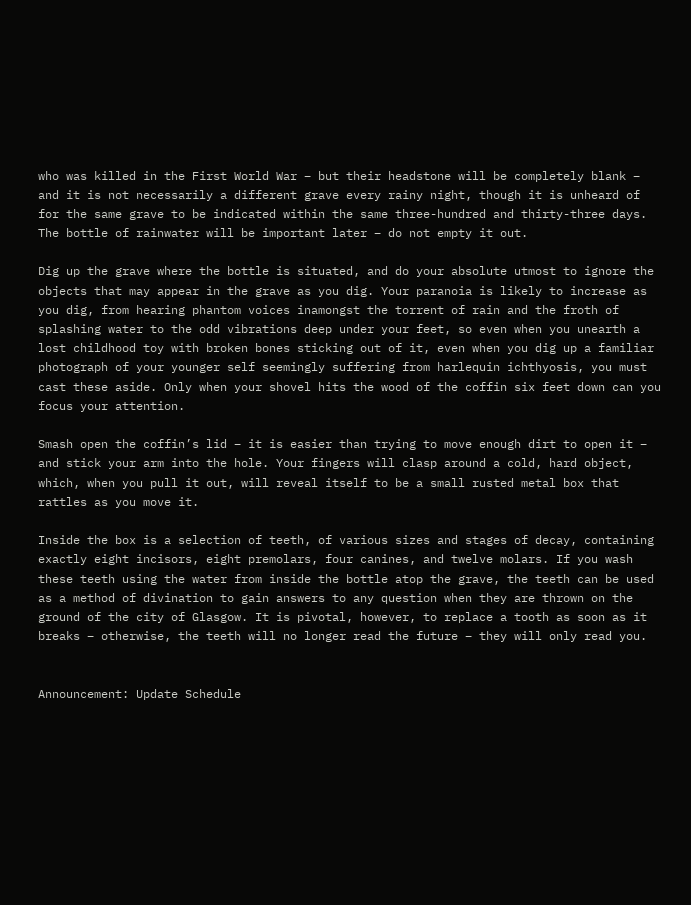who was killed in the First World War – but their headstone will be completely blank – and it is not necessarily a different grave every rainy night, though it is unheard of for the same grave to be indicated within the same three-hundred and thirty-three days. The bottle of rainwater will be important later – do not empty it out.

Dig up the grave where the bottle is situated, and do your absolute utmost to ignore the objects that may appear in the grave as you dig. Your paranoia is likely to increase as you dig, from hearing phantom voices inamongst the torrent of rain and the froth of splashing water to the odd vibrations deep under your feet, so even when you unearth a lost childhood toy with broken bones sticking out of it, even when you dig up a familiar photograph of your younger self seemingly suffering from harlequin ichthyosis, you must cast these aside. Only when your shovel hits the wood of the coffin six feet down can you focus your attention.

Smash open the coffin’s lid – it is easier than trying to move enough dirt to open it – and stick your arm into the hole. Your fingers will clasp around a cold, hard object, which, when you pull it out, will reveal itself to be a small rusted metal box that rattles as you move it.

Inside the box is a selection of teeth, of various sizes and stages of decay, containing exactly eight incisors, eight premolars, four canines, and twelve molars. If you wash these teeth using the water from inside the bottle atop the grave, the teeth can be used as a method of divination to gain answers to any question when they are thrown on the ground of the city of Glasgow. It is pivotal, however, to replace a tooth as soon as it breaks – otherwise, the teeth will no longer read the future – they will only read you.


Announcement: Update Schedule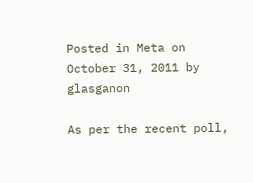Posted in Meta on October 31, 2011 by glasganon

As per the recent poll,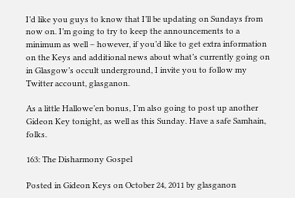I’d like you guys to know that I’ll be updating on Sundays from now on. I’m going to try to keep the announcements to a minimum as well – however, if you’d like to get extra information on the Keys and additional news about what’s currently going on in Glasgow’s occult underground, I invite you to follow my Twitter account, glasganon.

As a little Hallowe’en bonus, I’m also going to post up another Gideon Key tonight, as well as this Sunday. Have a safe Samhain, folks.

163: The Disharmony Gospel

Posted in Gideon Keys on October 24, 2011 by glasganon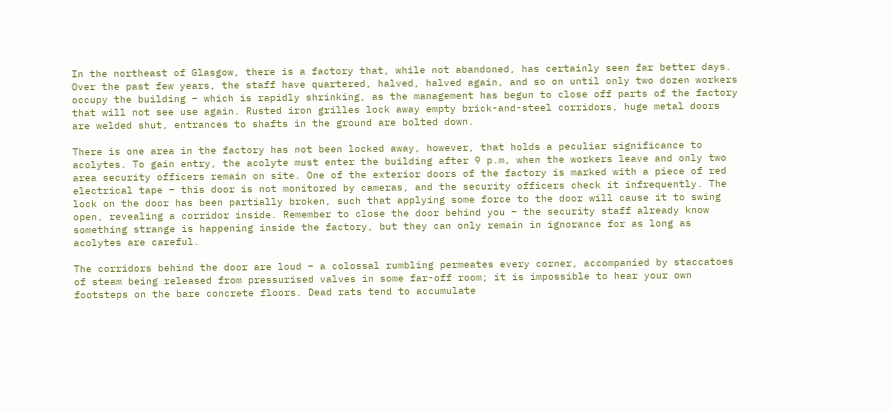In the northeast of Glasgow, there is a factory that, while not abandoned, has certainly seen far better days. Over the past few years, the staff have quartered, halved, halved again, and so on until only two dozen workers occupy the building – which is rapidly shrinking, as the management has begun to close off parts of the factory that will not see use again. Rusted iron grilles lock away empty brick-and-steel corridors, huge metal doors are welded shut, entrances to shafts in the ground are bolted down.

There is one area in the factory has not been locked away, however, that holds a peculiar significance to acolytes. To gain entry, the acolyte must enter the building after 9 p.m, when the workers leave and only two area security officers remain on site. One of the exterior doors of the factory is marked with a piece of red electrical tape – this door is not monitored by cameras, and the security officers check it infrequently. The lock on the door has been partially broken, such that applying some force to the door will cause it to swing open, revealing a corridor inside. Remember to close the door behind you – the security staff already know something strange is happening inside the factory, but they can only remain in ignorance for as long as acolytes are careful.

The corridors behind the door are loud – a colossal rumbling permeates every corner, accompanied by staccatoes of steam being released from pressurised valves in some far-off room; it is impossible to hear your own footsteps on the bare concrete floors. Dead rats tend to accumulate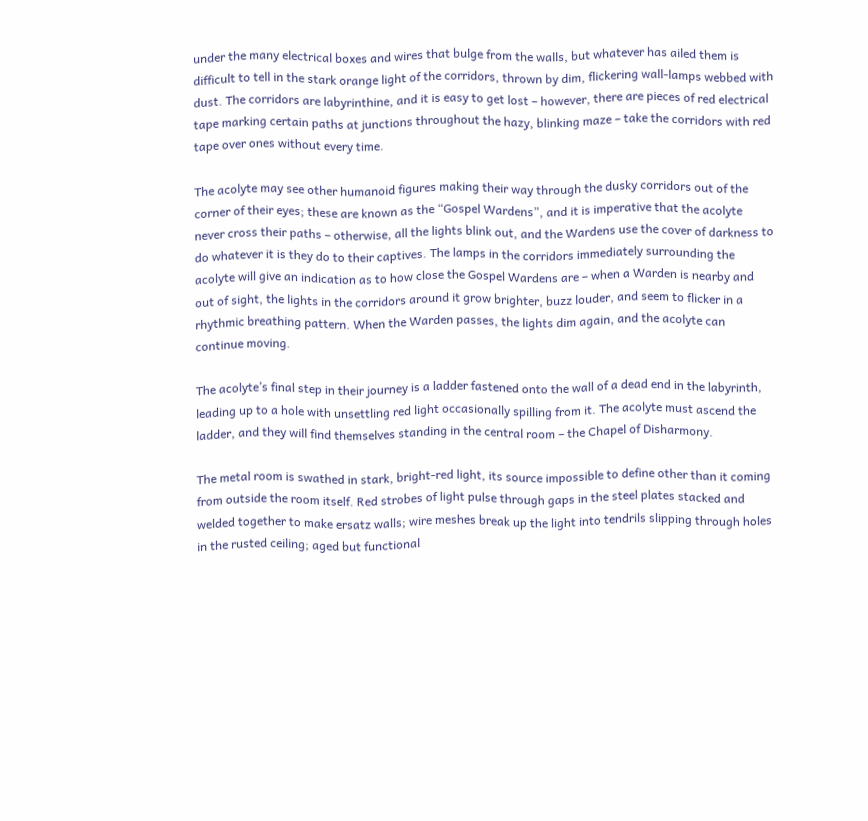under the many electrical boxes and wires that bulge from the walls, but whatever has ailed them is difficult to tell in the stark orange light of the corridors, thrown by dim, flickering wall-lamps webbed with dust. The corridors are labyrinthine, and it is easy to get lost – however, there are pieces of red electrical tape marking certain paths at junctions throughout the hazy, blinking maze – take the corridors with red tape over ones without every time.

The acolyte may see other humanoid figures making their way through the dusky corridors out of the corner of their eyes; these are known as the “Gospel Wardens”, and it is imperative that the acolyte never cross their paths – otherwise, all the lights blink out, and the Wardens use the cover of darkness to do whatever it is they do to their captives. The lamps in the corridors immediately surrounding the acolyte will give an indication as to how close the Gospel Wardens are – when a Warden is nearby and out of sight, the lights in the corridors around it grow brighter, buzz louder, and seem to flicker in a rhythmic breathing pattern. When the Warden passes, the lights dim again, and the acolyte can continue moving.

The acolyte’s final step in their journey is a ladder fastened onto the wall of a dead end in the labyrinth, leading up to a hole with unsettling red light occasionally spilling from it. The acolyte must ascend the ladder, and they will find themselves standing in the central room – the Chapel of Disharmony.

The metal room is swathed in stark, bright-red light, its source impossible to define other than it coming from outside the room itself. Red strobes of light pulse through gaps in the steel plates stacked and welded together to make ersatz walls; wire meshes break up the light into tendrils slipping through holes in the rusted ceiling; aged but functional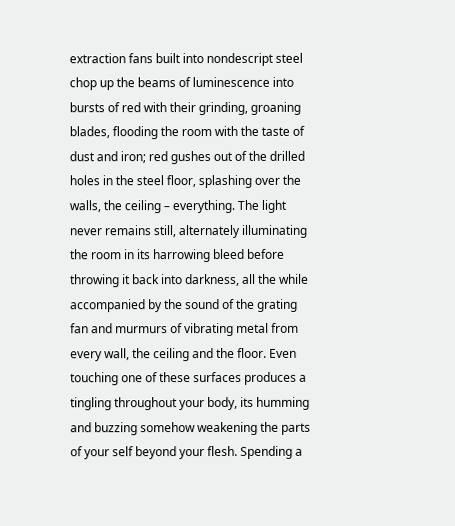extraction fans built into nondescript steel chop up the beams of luminescence into bursts of red with their grinding, groaning blades, flooding the room with the taste of dust and iron; red gushes out of the drilled holes in the steel floor, splashing over the walls, the ceiling – everything. The light never remains still, alternately illuminating the room in its harrowing bleed before throwing it back into darkness, all the while accompanied by the sound of the grating fan and murmurs of vibrating metal from every wall, the ceiling and the floor. Even touching one of these surfaces produces a tingling throughout your body, its humming and buzzing somehow weakening the parts of your self beyond your flesh. Spending a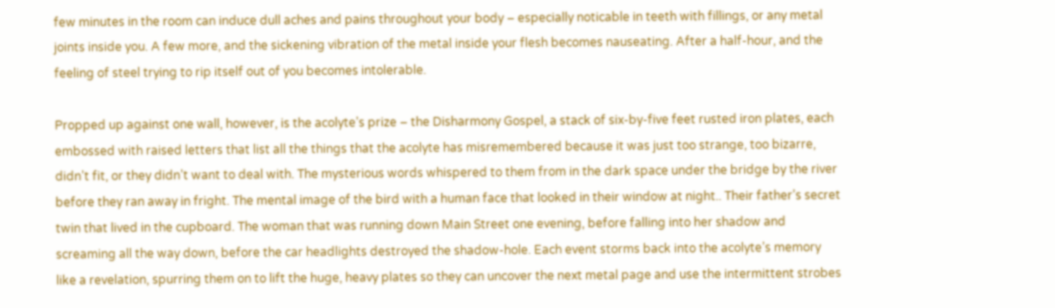few minutes in the room can induce dull aches and pains throughout your body – especially noticable in teeth with fillings, or any metal joints inside you. A few more, and the sickening vibration of the metal inside your flesh becomes nauseating. After a half-hour, and the feeling of steel trying to rip itself out of you becomes intolerable.

Propped up against one wall, however, is the acolyte’s prize – the Disharmony Gospel, a stack of six-by-five feet rusted iron plates, each embossed with raised letters that list all the things that the acolyte has misremembered because it was just too strange, too bizarre, didn’t fit, or they didn’t want to deal with. The mysterious words whispered to them from in the dark space under the bridge by the river before they ran away in fright. The mental image of the bird with a human face that looked in their window at night.. Their father’s secret twin that lived in the cupboard. The woman that was running down Main Street one evening, before falling into her shadow and screaming all the way down, before the car headlights destroyed the shadow-hole. Each event storms back into the acolyte’s memory like a revelation, spurring them on to lift the huge, heavy plates so they can uncover the next metal page and use the intermittent strobes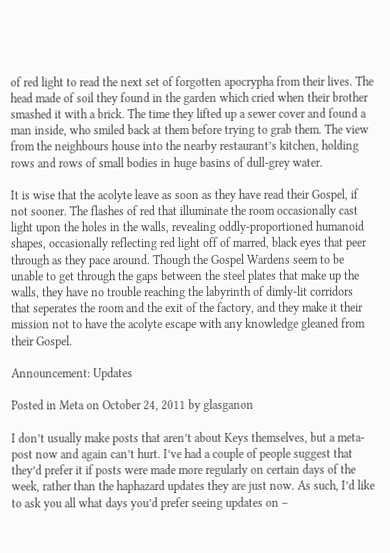of red light to read the next set of forgotten apocrypha from their lives. The head made of soil they found in the garden which cried when their brother smashed it with a brick. The time they lifted up a sewer cover and found a man inside, who smiled back at them before trying to grab them. The view from the neighbours house into the nearby restaurant’s kitchen, holding rows and rows of small bodies in huge basins of dull-grey water.

It is wise that the acolyte leave as soon as they have read their Gospel, if not sooner. The flashes of red that illuminate the room occasionally cast light upon the holes in the walls, revealing oddly-proportioned humanoid shapes, occasionally reflecting red light off of marred, black eyes that peer through as they pace around. Though the Gospel Wardens seem to be unable to get through the gaps between the steel plates that make up the walls, they have no trouble reaching the labyrinth of dimly-lit corridors that seperates the room and the exit of the factory, and they make it their mission not to have the acolyte escape with any knowledge gleaned from their Gospel.

Announcement: Updates

Posted in Meta on October 24, 2011 by glasganon

I don’t usually make posts that aren’t about Keys themselves, but a meta-post now and again can’t hurt. I’ve had a couple of people suggest that they’d prefer it if posts were made more regularly on certain days of the week, rather than the haphazard updates they are just now. As such, I’d like to ask you all what days you’d prefer seeing updates on –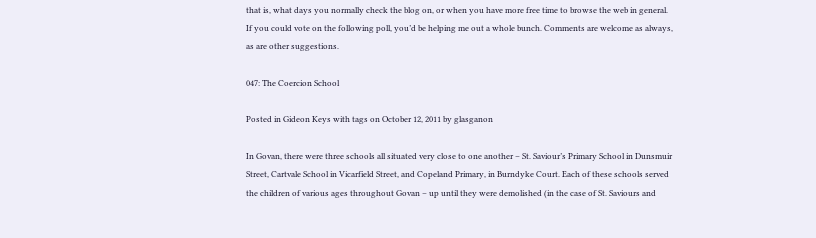that is, what days you normally check the blog on, or when you have more free time to browse the web in general. If you could vote on the following poll, you’d be helping me out a whole bunch. Comments are welcome as always, as are other suggestions.

047: The Coercion School

Posted in Gideon Keys with tags on October 12, 2011 by glasganon

In Govan, there were three schools all situated very close to one another – St. Saviour’s Primary School in Dunsmuir Street, Cartvale School in Vicarfield Street, and Copeland Primary, in Burndyke Court. Each of these schools served the children of various ages throughout Govan – up until they were demolished (in the case of St. Saviours and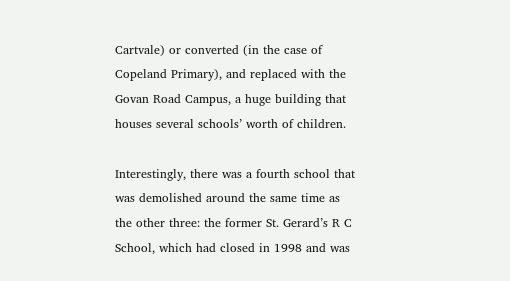Cartvale) or converted (in the case of Copeland Primary), and replaced with the Govan Road Campus, a huge building that houses several schools’ worth of children.

Interestingly, there was a fourth school that was demolished around the same time as the other three: the former St. Gerard’s R C School, which had closed in 1998 and was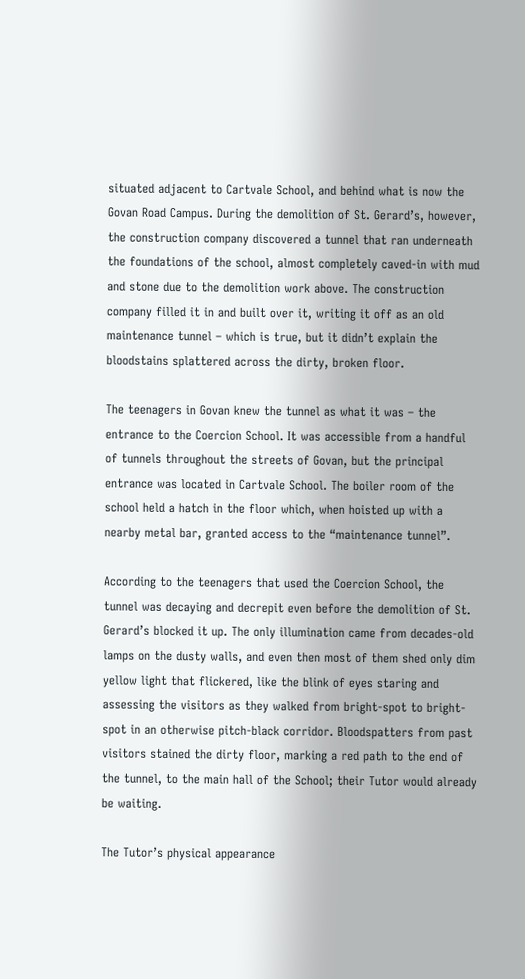situated adjacent to Cartvale School, and behind what is now the Govan Road Campus. During the demolition of St. Gerard’s, however, the construction company discovered a tunnel that ran underneath the foundations of the school, almost completely caved-in with mud and stone due to the demolition work above. The construction company filled it in and built over it, writing it off as an old maintenance tunnel – which is true, but it didn’t explain the bloodstains splattered across the dirty, broken floor.

The teenagers in Govan knew the tunnel as what it was – the entrance to the Coercion School. It was accessible from a handful of tunnels throughout the streets of Govan, but the principal entrance was located in Cartvale School. The boiler room of the school held a hatch in the floor which, when hoisted up with a nearby metal bar, granted access to the “maintenance tunnel”.

According to the teenagers that used the Coercion School, the tunnel was decaying and decrepit even before the demolition of St. Gerard’s blocked it up. The only illumination came from decades-old lamps on the dusty walls, and even then most of them shed only dim yellow light that flickered, like the blink of eyes staring and assessing the visitors as they walked from bright-spot to bright-spot in an otherwise pitch-black corridor. Bloodspatters from past visitors stained the dirty floor, marking a red path to the end of the tunnel, to the main hall of the School; their Tutor would already be waiting.

The Tutor’s physical appearance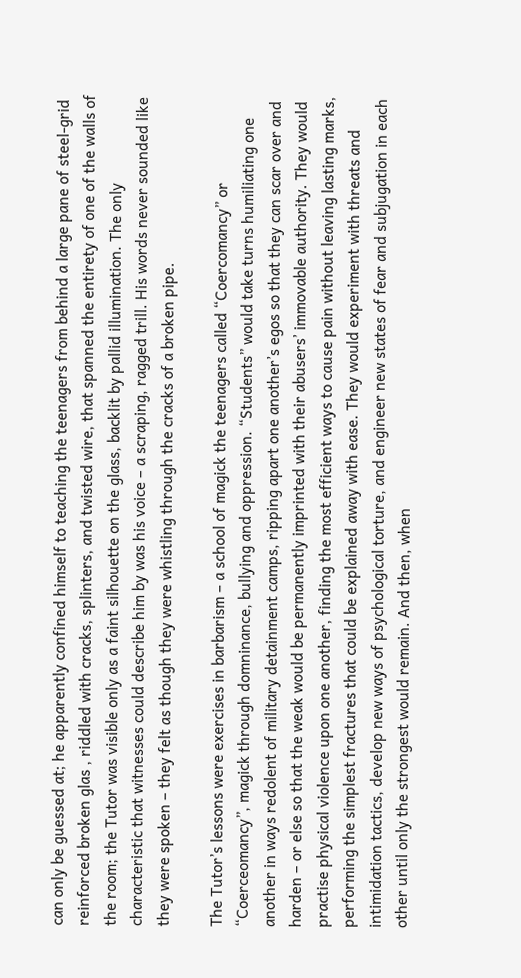can only be guessed at; he apparently confined himself to teaching the teenagers from behind a large pane of steel-grid reinforced broken glas , riddled with cracks, splinters, and twisted wire, that spanned the entirety of one of the walls of the room; the Tutor was visible only as a faint silhouette on the glass, backlit by pallid illumination. The only characteristic that witnesses could describe him by was his voice – a scraping, ragged trill. His words never sounded like they were spoken – they felt as though they were whistling through the cracks of a broken pipe.

The Tutor’s lessons were exercises in barbarism – a school of magick the teenagers called “Coercomancy” or “Coerceomancy”, magick through domninance, bullying and oppression. “Students” would take turns humiliating one another in ways redolent of military detainment camps, ripping apart one another’s egos so that they can scar over and harden – or else so that the weak would be permanently imprinted with their abusers’ immovable authority. They would practise physical violence upon one another, finding the most efficient ways to cause pain without leaving lasting marks, performing the simplest fractures that could be explained away with ease. They would experiment with threats and intimidation tactics, develop new ways of psychological torture, and engineer new states of fear and subjugation in each other until only the strongest would remain. And then, when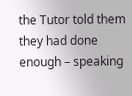the Tutor told them they had done enough – speaking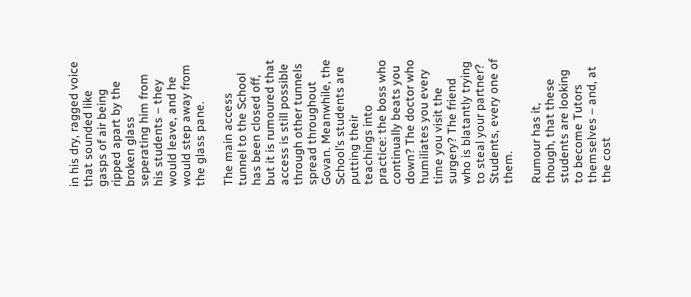in his dry, ragged voice that sounded like gasps of air being ripped apart by the broken glass seperating him from his students – they would leave, and he would step away from the glass pane.

The main access tunnel to the School has been closed off, but it is rumoured that access is still possible through other tunnels spread throughout Govan. Meanwhile, the School’s students are putting their teachings into practice: the boss who continually beats you down? The doctor who humiliates you every time you visit the surgery? The friend who is blatantly trying to steal your partner? Students, every one of them.

Rumour has it, though, that these students are looking to become Tutors themselves – and, at the cost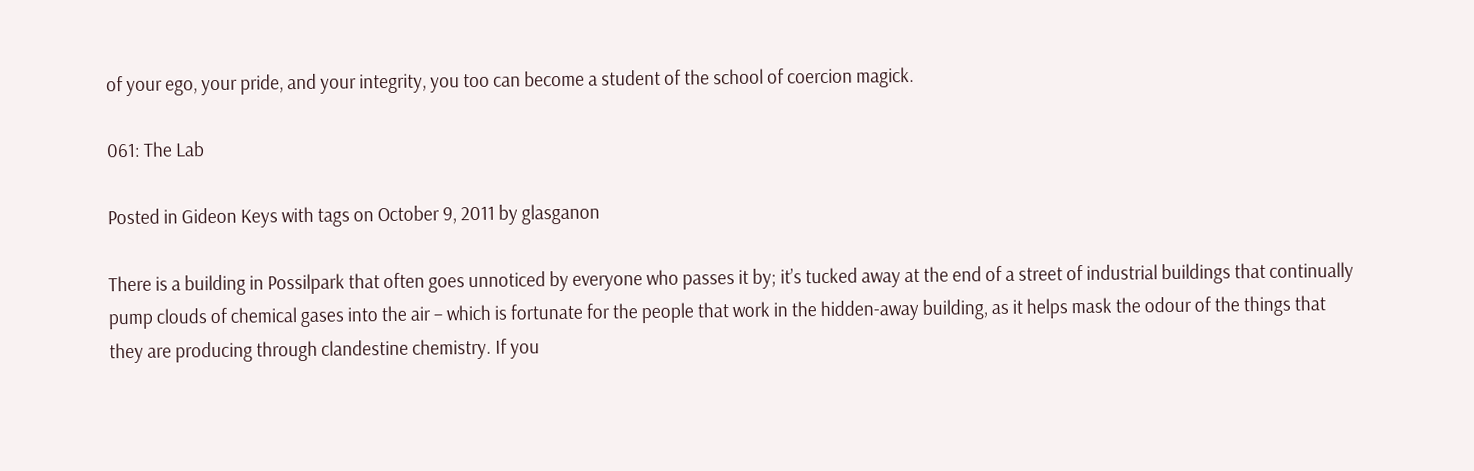of your ego, your pride, and your integrity, you too can become a student of the school of coercion magick.

061: The Lab

Posted in Gideon Keys with tags on October 9, 2011 by glasganon

There is a building in Possilpark that often goes unnoticed by everyone who passes it by; it’s tucked away at the end of a street of industrial buildings that continually pump clouds of chemical gases into the air – which is fortunate for the people that work in the hidden-away building, as it helps mask the odour of the things that they are producing through clandestine chemistry. If you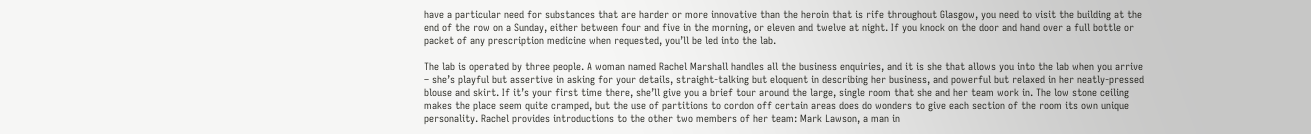have a particular need for substances that are harder or more innovative than the heroin that is rife throughout Glasgow, you need to visit the building at the end of the row on a Sunday, either between four and five in the morning, or eleven and twelve at night. If you knock on the door and hand over a full bottle or packet of any prescription medicine when requested, you’ll be led into the lab.

The lab is operated by three people. A woman named Rachel Marshall handles all the business enquiries, and it is she that allows you into the lab when you arrive – she’s playful but assertive in asking for your details, straight-talking but eloquent in describing her business, and powerful but relaxed in her neatly-pressed blouse and skirt. If it’s your first time there, she’ll give you a brief tour around the large, single room that she and her team work in. The low stone ceiling makes the place seem quite cramped, but the use of partitions to cordon off certain areas does do wonders to give each section of the room its own unique personality. Rachel provides introductions to the other two members of her team: Mark Lawson, a man in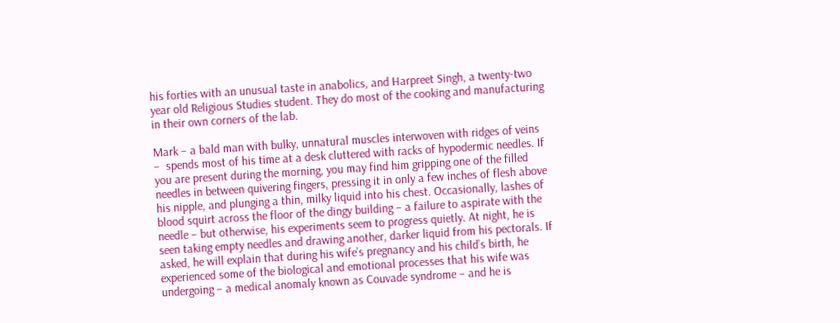his forties with an unusual taste in anabolics, and Harpreet Singh, a twenty-two year old Religious Studies student. They do most of the cooking and manufacturing in their own corners of the lab.

Mark – a bald man with bulky, unnatural muscles interwoven with ridges of veins –  spends most of his time at a desk cluttered with racks of hypodermic needles. If you are present during the morning, you may find him gripping one of the filled needles in between quivering fingers, pressing it in only a few inches of flesh above his nipple, and plunging a thin, milky liquid into his chest. Occasionally, lashes of blood squirt across the floor of the dingy building – a failure to aspirate with the needle – but otherwise, his experiments seem to progress quietly. At night, he is seen taking empty needles and drawing another, darker liquid from his pectorals. If asked, he will explain that during his wife’s pregnancy and his child’s birth, he experienced some of the biological and emotional processes that his wife was undergoing – a medical anomaly known as Couvade syndrome – and he is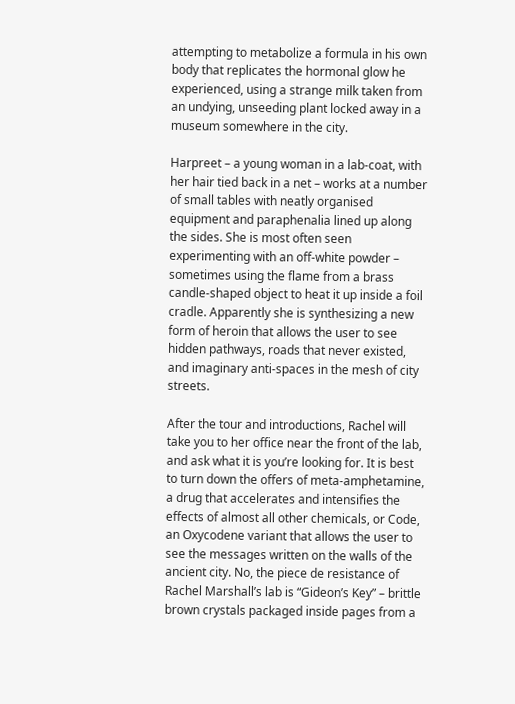attempting to metabolize a formula in his own body that replicates the hormonal glow he experienced, using a strange milk taken from an undying, unseeding plant locked away in a museum somewhere in the city.

Harpreet – a young woman in a lab-coat, with her hair tied back in a net – works at a number of small tables with neatly organised equipment and paraphenalia lined up along the sides. She is most often seen experimenting with an off-white powder – sometimes using the flame from a brass candle-shaped object to heat it up inside a foil cradle. Apparently she is synthesizing a new form of heroin that allows the user to see hidden pathways, roads that never existed, and imaginary anti-spaces in the mesh of city streets.

After the tour and introductions, Rachel will take you to her office near the front of the lab, and ask what it is you’re looking for. It is best to turn down the offers of meta-amphetamine, a drug that accelerates and intensifies the effects of almost all other chemicals, or Code, an Oxycodene variant that allows the user to see the messages written on the walls of the ancient city. No, the piece de resistance of Rachel Marshall’s lab is “Gideon’s Key” – brittle brown crystals packaged inside pages from a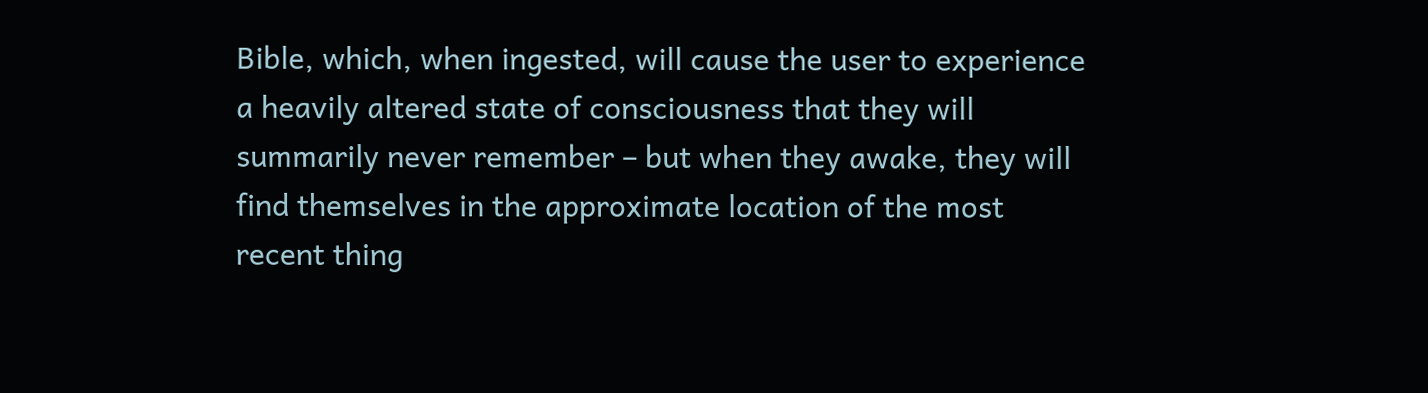Bible, which, when ingested, will cause the user to experience a heavily altered state of consciousness that they will summarily never remember – but when they awake, they will find themselves in the approximate location of the most recent thing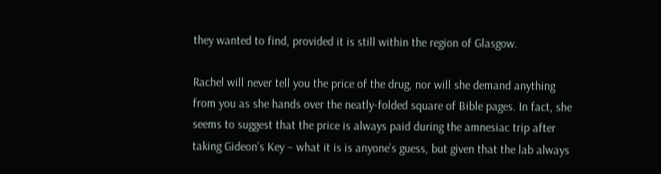they wanted to find, provided it is still within the region of Glasgow.

Rachel will never tell you the price of the drug, nor will she demand anything from you as she hands over the neatly-folded square of Bible pages. In fact, she seems to suggest that the price is always paid during the amnesiac trip after taking Gideon’s Key – what it is is anyone’s guess, but given that the lab always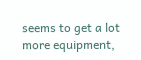seems to get a lot more equipment,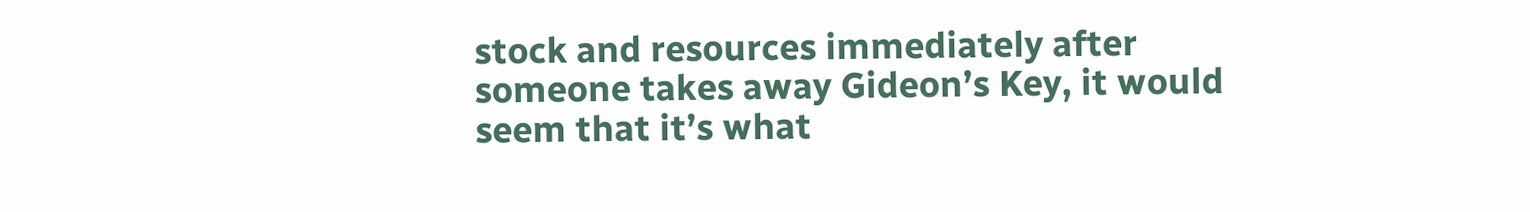stock and resources immediately after someone takes away Gideon’s Key, it would seem that it’s what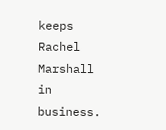keeps Rachel Marshall in business.